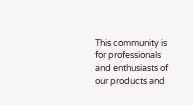This community is for professionals and enthusiasts of our products and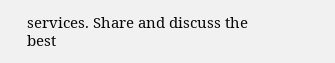services. Share and discuss the best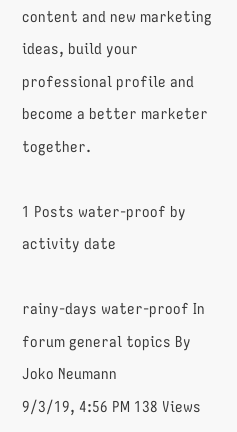content and new marketing ideas, build your professional profile and become a better marketer together.

1 Posts water-proof by activity date

rainy-days water-proof In forum general topics By
Joko Neumann
9/3/19, 4:56 PM 138 Views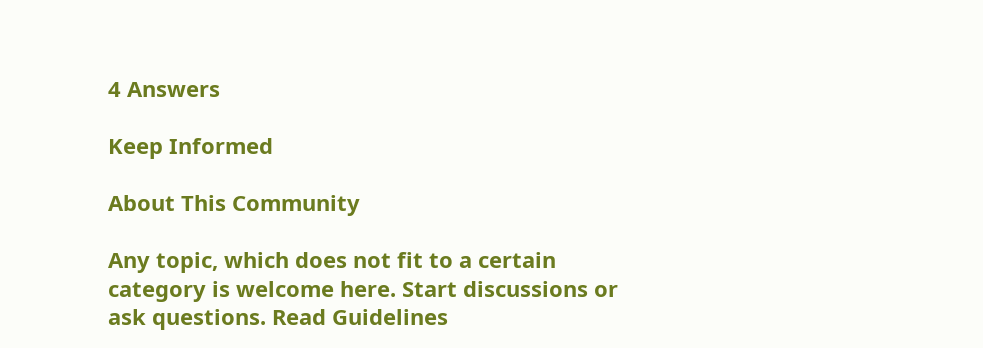4 Answers

Keep Informed

About This Community

Any topic, which does not fit to a certain category is welcome here. Start discussions or ask questions. Read Guidelines